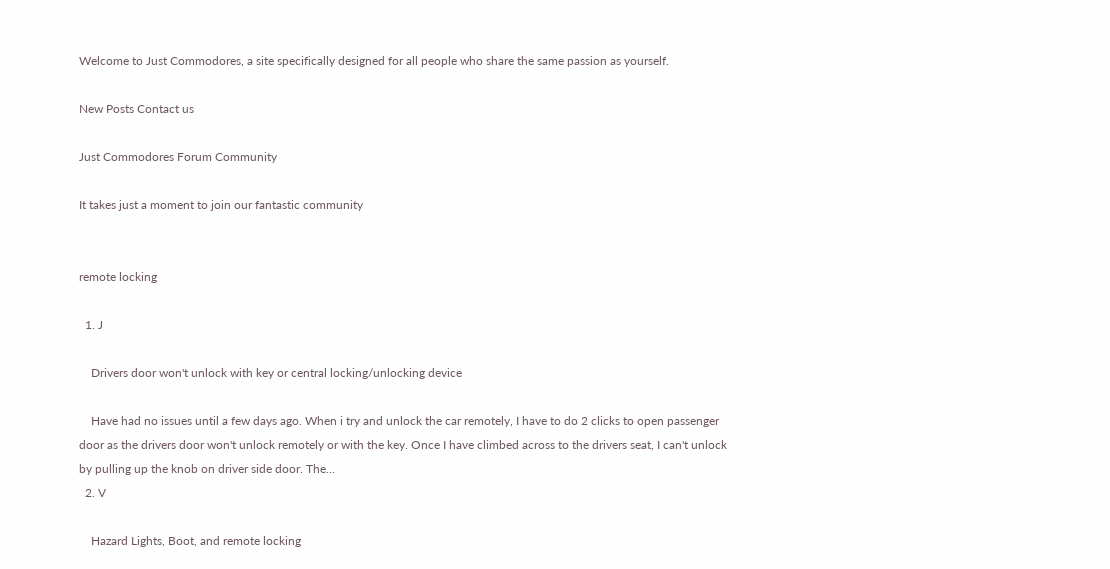Welcome to Just Commodores, a site specifically designed for all people who share the same passion as yourself.

New Posts Contact us

Just Commodores Forum Community

It takes just a moment to join our fantastic community


remote locking

  1. J

    Drivers door won't unlock with key or central locking/unlocking device

    Have had no issues until a few days ago. When i try and unlock the car remotely, I have to do 2 clicks to open passenger door as the drivers door won't unlock remotely or with the key. Once I have climbed across to the drivers seat, I can't unlock by pulling up the knob on driver side door. The...
  2. V

    Hazard Lights, Boot, and remote locking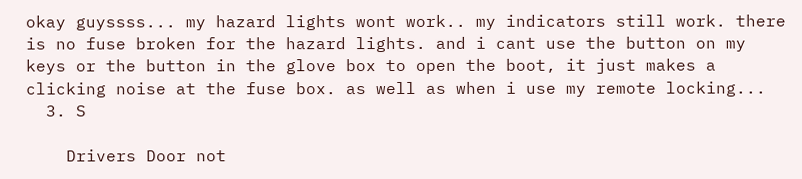okay guyssss... my hazard lights wont work.. my indicators still work. there is no fuse broken for the hazard lights. and i cant use the button on my keys or the button in the glove box to open the boot, it just makes a clicking noise at the fuse box. as well as when i use my remote locking...
  3. S

    Drivers Door not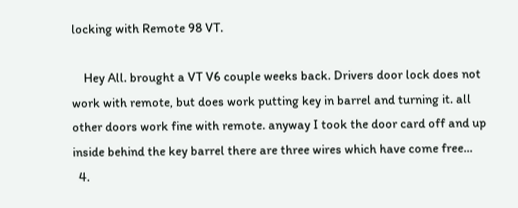locking with Remote 98 VT.

    Hey All. brought a VT V6 couple weeks back. Drivers door lock does not work with remote, but does work putting key in barrel and turning it. all other doors work fine with remote. anyway I took the door card off and up inside behind the key barrel there are three wires which have come free...
  4.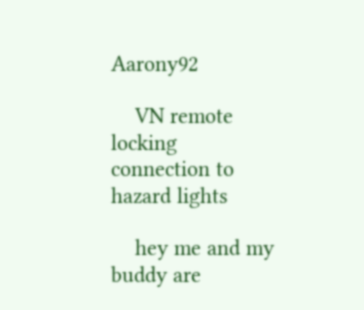Aarony92

    VN remote locking connection to hazard lights

    hey me and my buddy are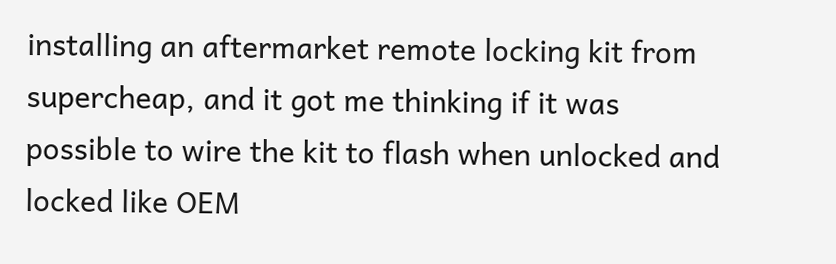installing an aftermarket remote locking kit from supercheap, and it got me thinking if it was possible to wire the kit to flash when unlocked and locked like OEM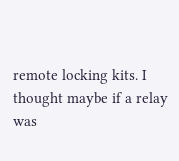remote locking kits. I thought maybe if a relay was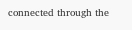connected through the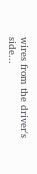wires from the driver's side...